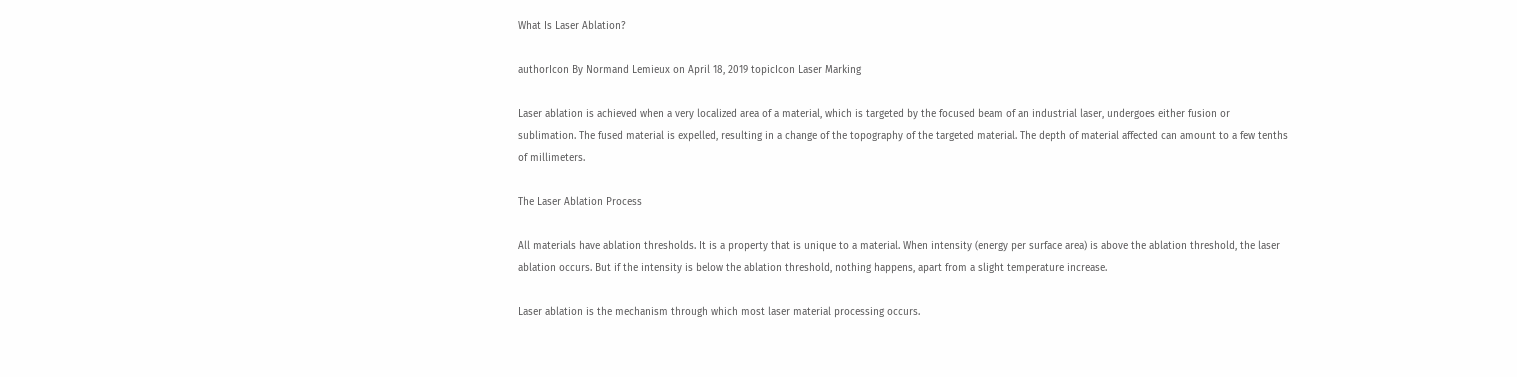What Is Laser Ablation?

authorIcon By Normand Lemieux on April 18, 2019 topicIcon Laser Marking

Laser ablation is achieved when a very localized area of a material, which is targeted by the focused beam of an industrial laser, undergoes either fusion or sublimation. The fused material is expelled, resulting in a change of the topography of the targeted material. The depth of material affected can amount to a few tenths of millimeters.

The Laser Ablation Process

All materials have ablation thresholds. It is a property that is unique to a material. When intensity (energy per surface area) is above the ablation threshold, the laser ablation occurs. But if the intensity is below the ablation threshold, nothing happens, apart from a slight temperature increase.

Laser ablation is the mechanism through which most laser material processing occurs.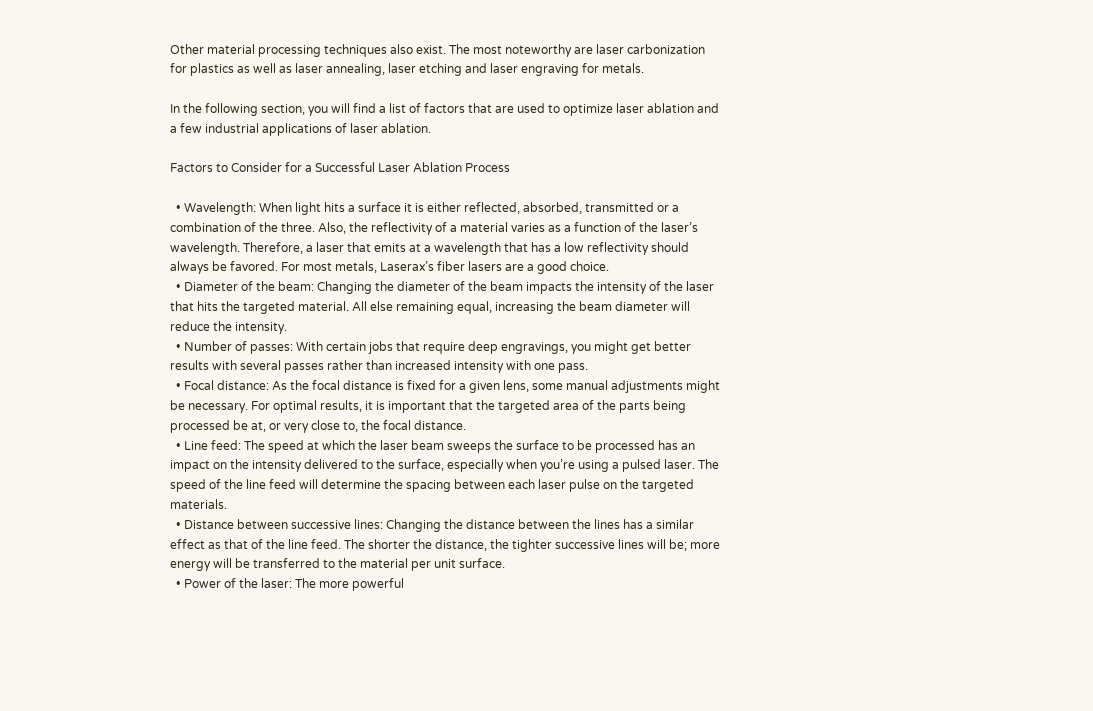Other material processing techniques also exist. The most noteworthy are laser carbonization for plastics as well as laser annealing, laser etching and laser engraving for metals.

In the following section, you will find a list of factors that are used to optimize laser ablation and a few industrial applications of laser ablation.

Factors to Consider for a Successful Laser Ablation Process

  • Wavelength: When light hits a surface it is either reflected, absorbed, transmitted or a combination of the three. Also, the reflectivity of a material varies as a function of the laser’s wavelength. Therefore, a laser that emits at a wavelength that has a low reflectivity should always be favored. For most metals, Laserax’s fiber lasers are a good choice.
  • Diameter of the beam: Changing the diameter of the beam impacts the intensity of the laser that hits the targeted material. All else remaining equal, increasing the beam diameter will reduce the intensity.
  • Number of passes: With certain jobs that require deep engravings, you might get better results with several passes rather than increased intensity with one pass.
  • Focal distance: As the focal distance is fixed for a given lens, some manual adjustments might be necessary. For optimal results, it is important that the targeted area of the parts being processed be at, or very close to, the focal distance.
  • Line feed: The speed at which the laser beam sweeps the surface to be processed has an impact on the intensity delivered to the surface, especially when you’re using a pulsed laser. The speed of the line feed will determine the spacing between each laser pulse on the targeted materials.
  • Distance between successive lines: Changing the distance between the lines has a similar effect as that of the line feed. The shorter the distance, the tighter successive lines will be; more energy will be transferred to the material per unit surface.
  • Power of the laser: The more powerful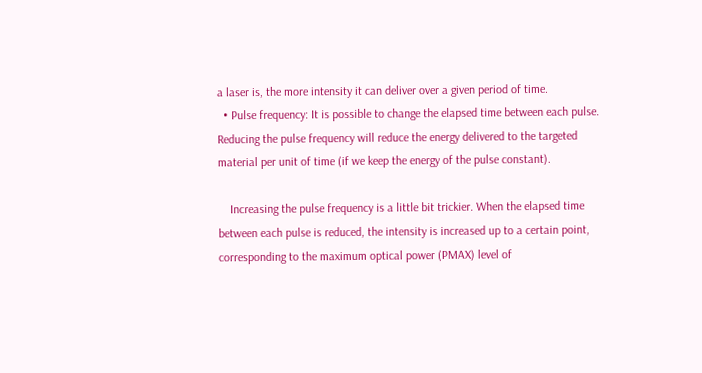a laser is, the more intensity it can deliver over a given period of time.
  • Pulse frequency: It is possible to change the elapsed time between each pulse. Reducing the pulse frequency will reduce the energy delivered to the targeted material per unit of time (if we keep the energy of the pulse constant).

    Increasing the pulse frequency is a little bit trickier. When the elapsed time between each pulse is reduced, the intensity is increased up to a certain point, corresponding to the maximum optical power (PMAX) level of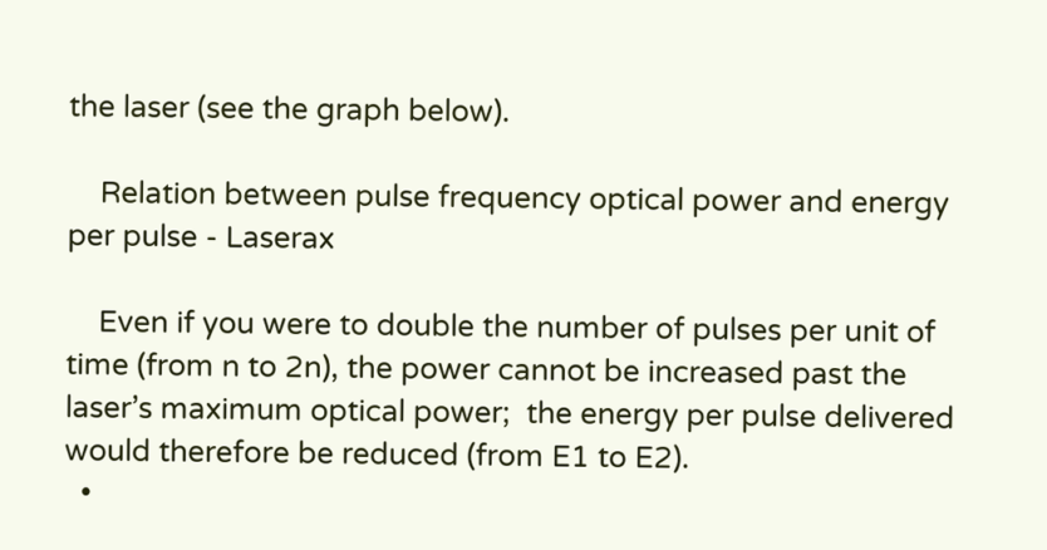the laser (see the graph below).

    Relation between pulse frequency optical power and energy per pulse - Laserax

    Even if you were to double the number of pulses per unit of time (from n to 2n), the power cannot be increased past the laser’s maximum optical power;  the energy per pulse delivered would therefore be reduced (from E1 to E2).
  •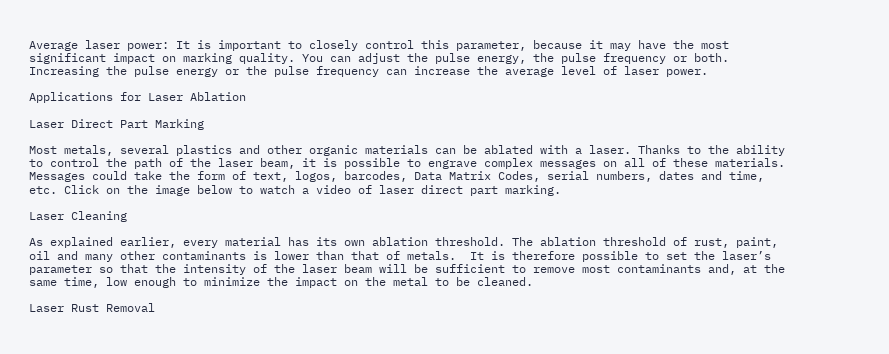Average laser power: It is important to closely control this parameter, because it may have the most significant impact on marking quality. You can adjust the pulse energy, the pulse frequency or both. Increasing the pulse energy or the pulse frequency can increase the average level of laser power.

Applications for Laser Ablation

Laser Direct Part Marking

Most metals, several plastics and other organic materials can be ablated with a laser. Thanks to the ability to control the path of the laser beam, it is possible to engrave complex messages on all of these materials. Messages could take the form of text, logos, barcodes, Data Matrix Codes, serial numbers, dates and time, etc. Click on the image below to watch a video of laser direct part marking.

Laser Cleaning

As explained earlier, every material has its own ablation threshold. The ablation threshold of rust, paint, oil and many other contaminants is lower than that of metals.  It is therefore possible to set the laser’s parameter so that the intensity of the laser beam will be sufficient to remove most contaminants and, at the same time, low enough to minimize the impact on the metal to be cleaned.

Laser Rust Removal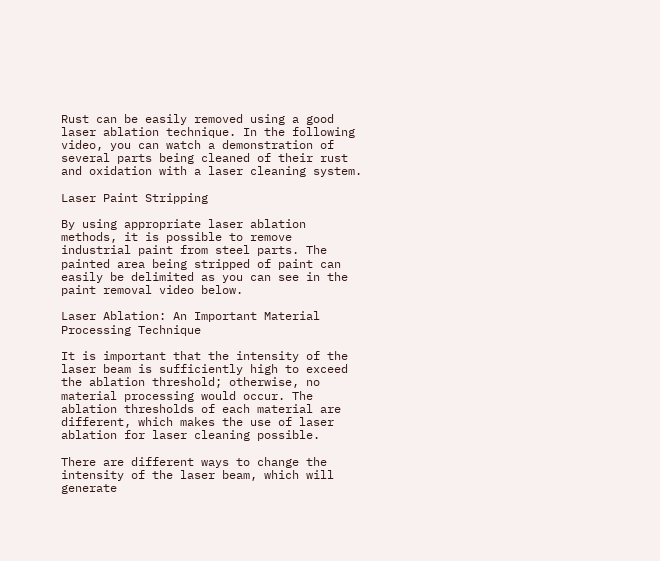Rust can be easily removed using a good laser ablation technique. In the following video, you can watch a demonstration of several parts being cleaned of their rust and oxidation with a laser cleaning system.

Laser Paint Stripping

By using appropriate laser ablation methods, it is possible to remove industrial paint from steel parts. The painted area being stripped of paint can easily be delimited as you can see in the paint removal video below.

Laser Ablation: An Important Material Processing Technique

It is important that the intensity of the laser beam is sufficiently high to exceed the ablation threshold; otherwise, no material processing would occur. The ablation thresholds of each material are different, which makes the use of laser ablation for laser cleaning possible.

There are different ways to change the intensity of the laser beam, which will generate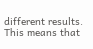different results. This means that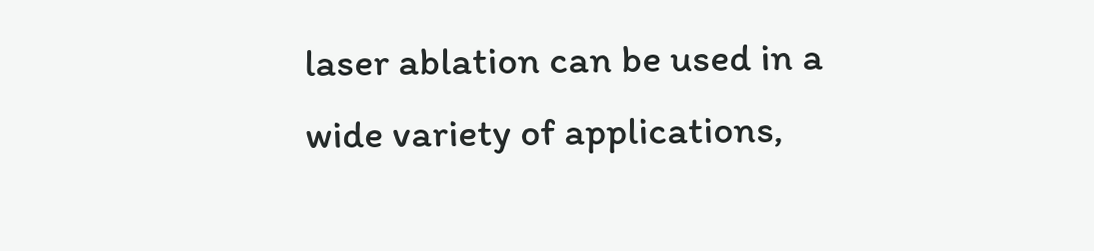laser ablation can be used in a wide variety of applications,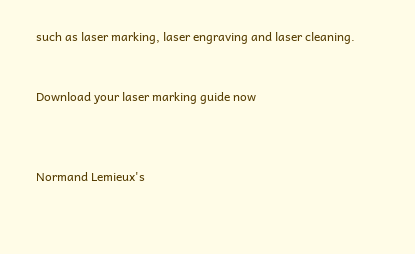such as laser marking, laser engraving and laser cleaning.


Download your laser marking guide now



Normand Lemieux's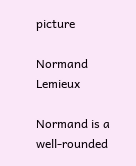picture

Normand Lemieux

Normand is a well-rounded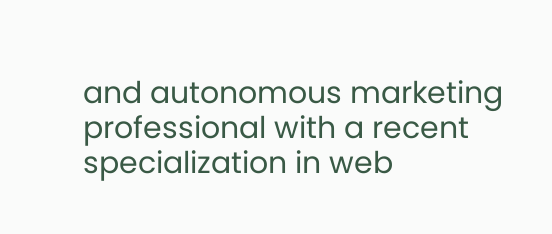and autonomous marketing professional with a recent specialization in web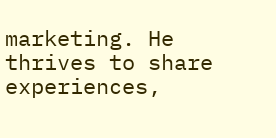marketing. He thrives to share experiences,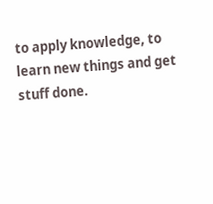to apply knowledge, to learn new things and get stuff done.